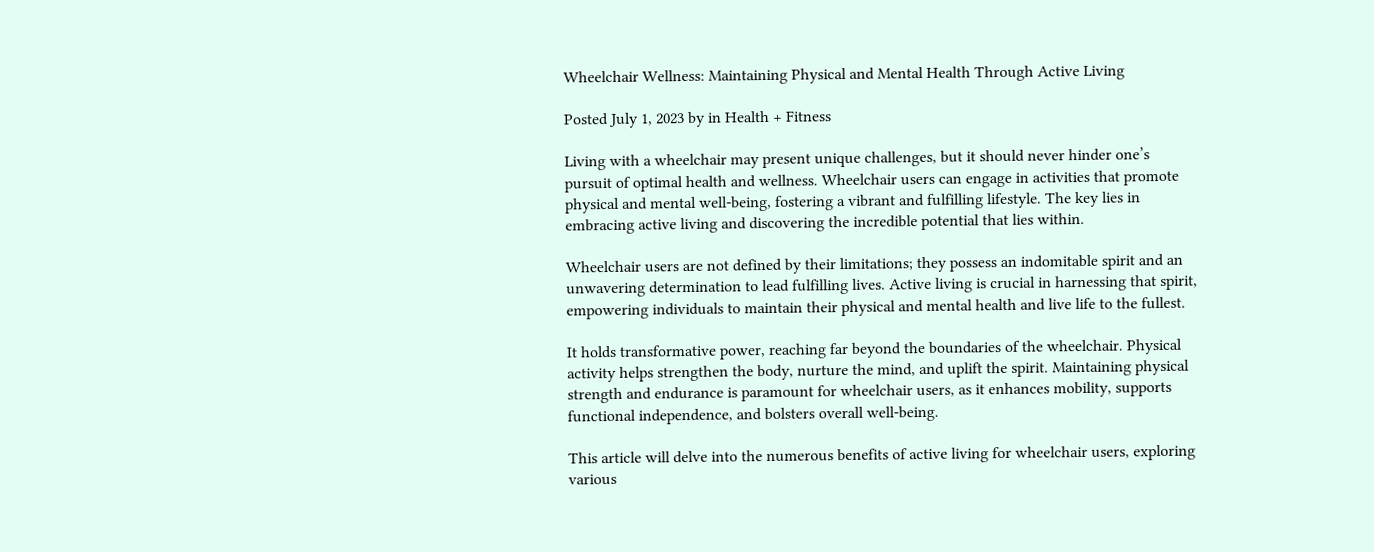Wheelchair Wellness: Maintaining Physical and Mental Health Through Active Living

Posted July 1, 2023 by in Health + Fitness

Living with a wheelchair may present unique challenges, but it should never hinder one’s pursuit of optimal health and wellness. Wheelchair users can engage in activities that promote physical and mental well-being, fostering a vibrant and fulfilling lifestyle. The key lies in embracing active living and discovering the incredible potential that lies within.

Wheelchair users are not defined by their limitations; they possess an indomitable spirit and an unwavering determination to lead fulfilling lives. Active living is crucial in harnessing that spirit, empowering individuals to maintain their physical and mental health and live life to the fullest.

It holds transformative power, reaching far beyond the boundaries of the wheelchair. Physical activity helps strengthen the body, nurture the mind, and uplift the spirit. Maintaining physical strength and endurance is paramount for wheelchair users, as it enhances mobility, supports functional independence, and bolsters overall well-being.

This article will delve into the numerous benefits of active living for wheelchair users, exploring various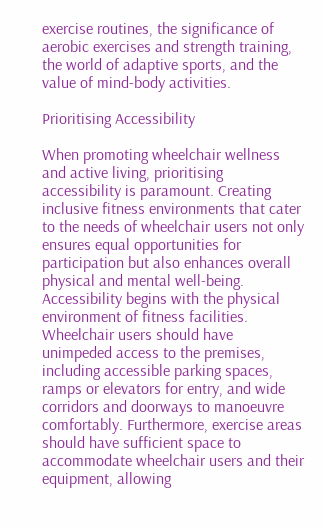exercise routines, the significance of aerobic exercises and strength training, the world of adaptive sports, and the value of mind-body activities.

Prioritising Accessibility

When promoting wheelchair wellness and active living, prioritising accessibility is paramount. Creating inclusive fitness environments that cater to the needs of wheelchair users not only ensures equal opportunities for participation but also enhances overall physical and mental well-being. Accessibility begins with the physical environment of fitness facilities. Wheelchair users should have unimpeded access to the premises, including accessible parking spaces, ramps or elevators for entry, and wide corridors and doorways to manoeuvre comfortably. Furthermore, exercise areas should have sufficient space to accommodate wheelchair users and their equipment, allowing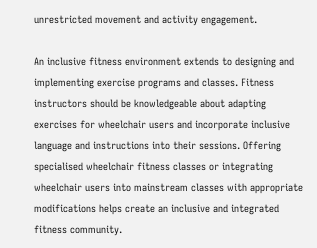unrestricted movement and activity engagement.

An inclusive fitness environment extends to designing and implementing exercise programs and classes. Fitness instructors should be knowledgeable about adapting exercises for wheelchair users and incorporate inclusive language and instructions into their sessions. Offering specialised wheelchair fitness classes or integrating wheelchair users into mainstream classes with appropriate modifications helps create an inclusive and integrated fitness community.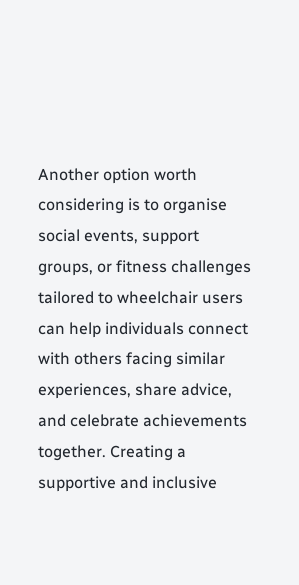Another option worth considering is to organise social events, support groups, or fitness challenges tailored to wheelchair users can help individuals connect with others facing similar experiences, share advice, and celebrate achievements together. Creating a supportive and inclusive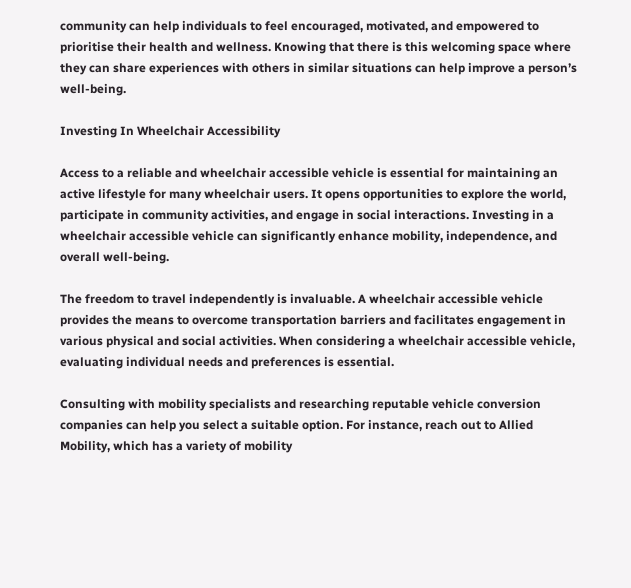community can help individuals to feel encouraged, motivated, and empowered to prioritise their health and wellness. Knowing that there is this welcoming space where they can share experiences with others in similar situations can help improve a person’s well-being.

Investing In Wheelchair Accessibility

Access to a reliable and wheelchair accessible vehicle is essential for maintaining an active lifestyle for many wheelchair users. It opens opportunities to explore the world, participate in community activities, and engage in social interactions. Investing in a wheelchair accessible vehicle can significantly enhance mobility, independence, and overall well-being.

The freedom to travel independently is invaluable. A wheelchair accessible vehicle provides the means to overcome transportation barriers and facilitates engagement in various physical and social activities. When considering a wheelchair accessible vehicle, evaluating individual needs and preferences is essential.

Consulting with mobility specialists and researching reputable vehicle conversion companies can help you select a suitable option. For instance, reach out to Allied Mobility, which has a variety of mobility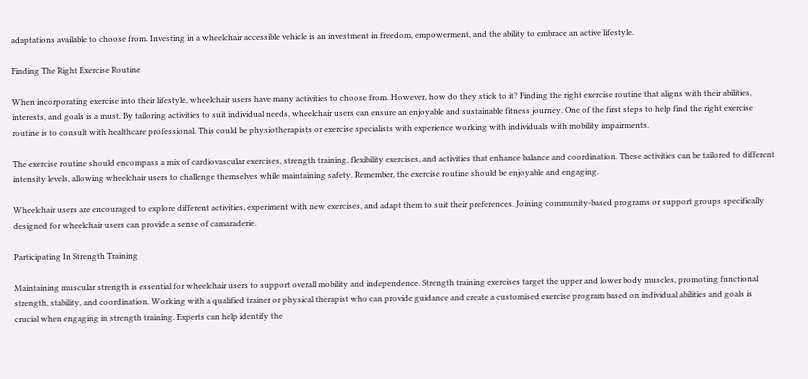adaptations available to choose from. Investing in a wheelchair accessible vehicle is an investment in freedom, empowerment, and the ability to embrace an active lifestyle.

Finding The Right Exercise Routine

When incorporating exercise into their lifestyle, wheelchair users have many activities to choose from. However, how do they stick to it? Finding the right exercise routine that aligns with their abilities, interests, and goals is a must. By tailoring activities to suit individual needs, wheelchair users can ensure an enjoyable and sustainable fitness journey. One of the first steps to help find the right exercise routine is to consult with healthcare professional. This could be physiotherapists or exercise specialists with experience working with individuals with mobility impairments.

The exercise routine should encompass a mix of cardiovascular exercises, strength training, flexibility exercises, and activities that enhance balance and coordination. These activities can be tailored to different intensity levels, allowing wheelchair users to challenge themselves while maintaining safety. Remember, the exercise routine should be enjoyable and engaging.

Wheelchair users are encouraged to explore different activities, experiment with new exercises, and adapt them to suit their preferences. Joining community-based programs or support groups specifically designed for wheelchair users can provide a sense of camaraderie.

Participating In Strength Training

Maintaining muscular strength is essential for wheelchair users to support overall mobility and independence. Strength training exercises target the upper and lower body muscles, promoting functional strength, stability, and coordination. Working with a qualified trainer or physical therapist who can provide guidance and create a customised exercise program based on individual abilities and goals is crucial when engaging in strength training. Experts can help identify the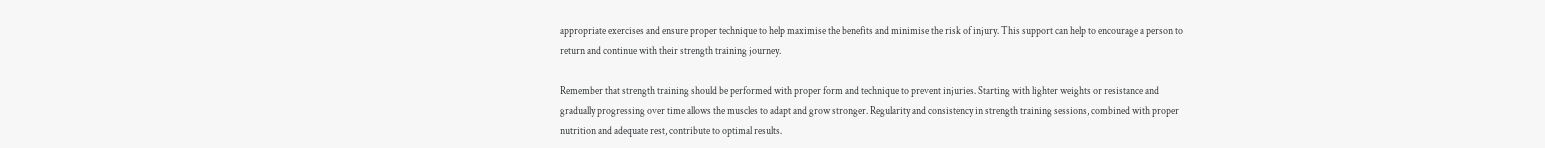appropriate exercises and ensure proper technique to help maximise the benefits and minimise the risk of injury. This support can help to encourage a person to return and continue with their strength training journey.

Remember that strength training should be performed with proper form and technique to prevent injuries. Starting with lighter weights or resistance and gradually progressing over time allows the muscles to adapt and grow stronger. Regularity and consistency in strength training sessions, combined with proper nutrition and adequate rest, contribute to optimal results.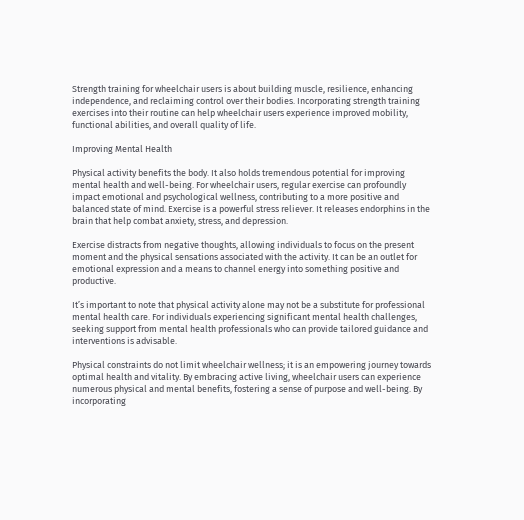Strength training for wheelchair users is about building muscle, resilience, enhancing independence, and reclaiming control over their bodies. Incorporating strength training exercises into their routine can help wheelchair users experience improved mobility, functional abilities, and overall quality of life.

Improving Mental Health

Physical activity benefits the body. It also holds tremendous potential for improving mental health and well-being. For wheelchair users, regular exercise can profoundly impact emotional and psychological wellness, contributing to a more positive and balanced state of mind. Exercise is a powerful stress reliever. It releases endorphins in the brain that help combat anxiety, stress, and depression.

Exercise distracts from negative thoughts, allowing individuals to focus on the present moment and the physical sensations associated with the activity. It can be an outlet for emotional expression and a means to channel energy into something positive and productive.

It’s important to note that physical activity alone may not be a substitute for professional mental health care. For individuals experiencing significant mental health challenges, seeking support from mental health professionals who can provide tailored guidance and interventions is advisable.

Physical constraints do not limit wheelchair wellness; it is an empowering journey towards optimal health and vitality. By embracing active living, wheelchair users can experience numerous physical and mental benefits, fostering a sense of purpose and well-being. By incorporating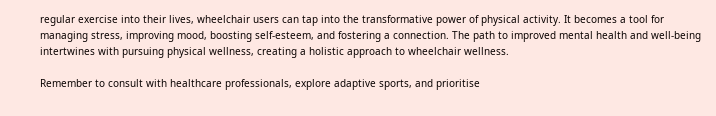regular exercise into their lives, wheelchair users can tap into the transformative power of physical activity. It becomes a tool for managing stress, improving mood, boosting self-esteem, and fostering a connection. The path to improved mental health and well-being intertwines with pursuing physical wellness, creating a holistic approach to wheelchair wellness.

Remember to consult with healthcare professionals, explore adaptive sports, and prioritise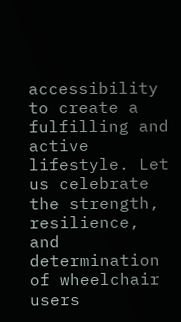accessibility to create a fulfilling and active lifestyle. Let us celebrate the strength, resilience, and determination of wheelchair users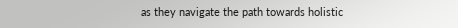as they navigate the path towards holistic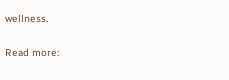wellness.

Read more: